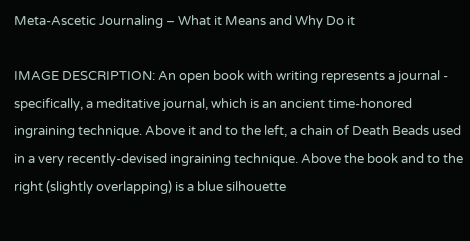Meta-Ascetic Journaling – What it Means and Why Do it

IMAGE DESCRIPTION: An open book with writing represents a journal - specifically, a meditative journal, which is an ancient time-honored ingraining technique. Above it and to the left, a chain of Death Beads used in a very recently-devised ingraining technique. Above the book and to the right (slightly overlapping) is a blue silhouette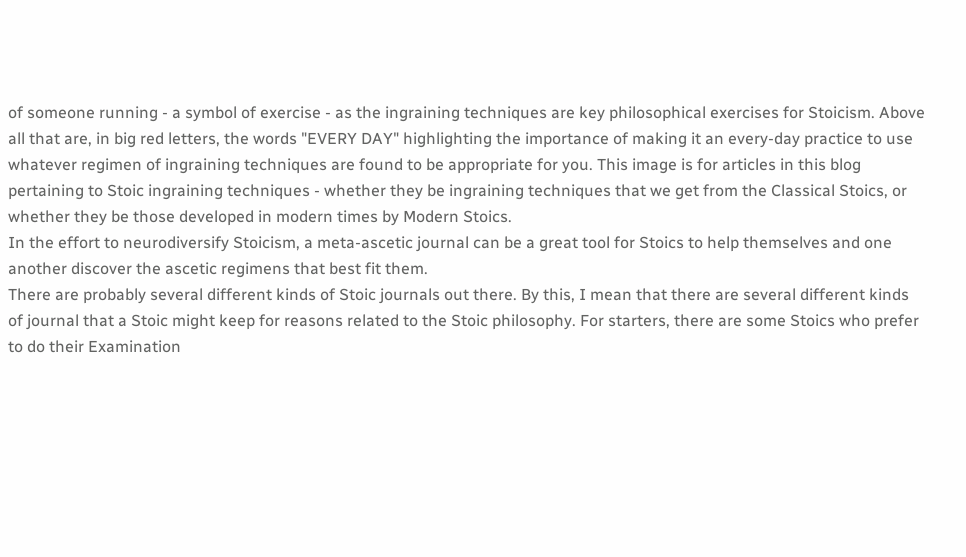of someone running - a symbol of exercise - as the ingraining techniques are key philosophical exercises for Stoicism. Above all that are, in big red letters, the words "EVERY DAY" highlighting the importance of making it an every-day practice to use whatever regimen of ingraining techniques are found to be appropriate for you. This image is for articles in this blog pertaining to Stoic ingraining techniques - whether they be ingraining techniques that we get from the Classical Stoics, or whether they be those developed in modern times by Modern Stoics.
In the effort to neurodiversify Stoicism, a meta-ascetic journal can be a great tool for Stoics to help themselves and one another discover the ascetic regimens that best fit them.
There are probably several different kinds of Stoic journals out there. By this, I mean that there are several different kinds of journal that a Stoic might keep for reasons related to the Stoic philosophy. For starters, there are some Stoics who prefer to do their Examination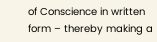of Conscience in written form – thereby making a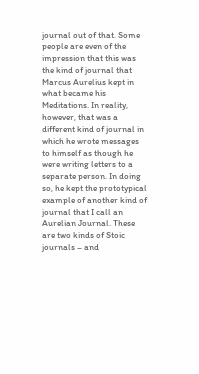journal out of that. Some people are even of the impression that this was the kind of journal that Marcus Aurelius kept in what became his Meditations. In reality, however, that was a different kind of journal in which he wrote messages to himself as though he were writing letters to a separate person. In doing so, he kept the prototypical example of another kind of journal that I call an Aurelian Journal. These are two kinds of Stoic journals – and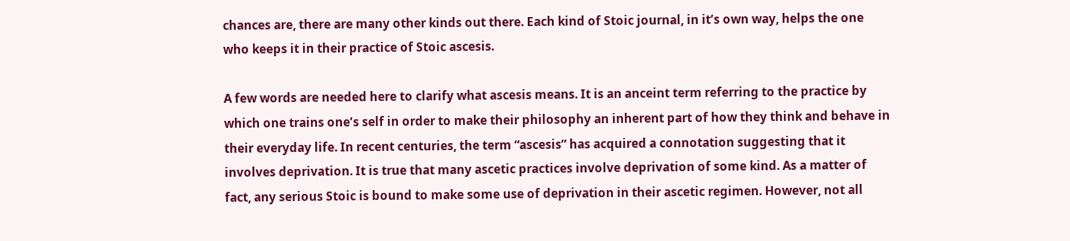chances are, there are many other kinds out there. Each kind of Stoic journal, in it’s own way, helps the one who keeps it in their practice of Stoic ascesis.

A few words are needed here to clarify what ascesis means. It is an anceint term referring to the practice by which one trains one’s self in order to make their philosophy an inherent part of how they think and behave in their everyday life. In recent centuries, the term “ascesis” has acquired a connotation suggesting that it involves deprivation. It is true that many ascetic practices involve deprivation of some kind. As a matter of fact, any serious Stoic is bound to make some use of deprivation in their ascetic regimen. However, not all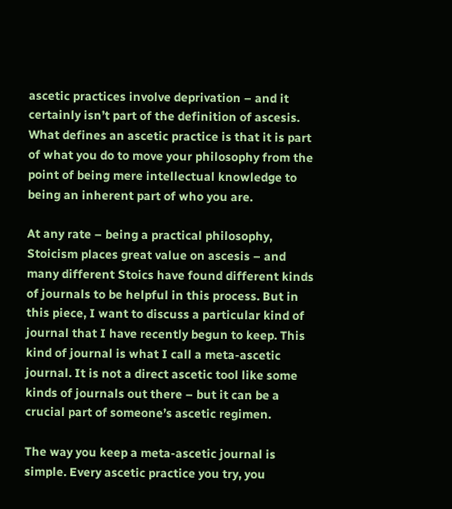ascetic practices involve deprivation – and it certainly isn’t part of the definition of ascesis. What defines an ascetic practice is that it is part of what you do to move your philosophy from the point of being mere intellectual knowledge to being an inherent part of who you are.

At any rate – being a practical philosophy, Stoicism places great value on ascesis – and many different Stoics have found different kinds of journals to be helpful in this process. But in this piece, I want to discuss a particular kind of journal that I have recently begun to keep. This kind of journal is what I call a meta-ascetic journal. It is not a direct ascetic tool like some kinds of journals out there – but it can be a crucial part of someone’s ascetic regimen.

The way you keep a meta-ascetic journal is simple. Every ascetic practice you try, you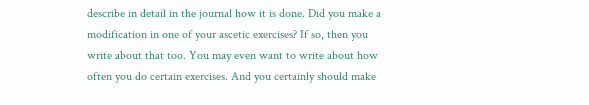describe in detail in the journal how it is done. Did you make a modification in one of your ascetic exercises? If so, then you write about that too. You may even want to write about how often you do certain exercises. And you certainly should make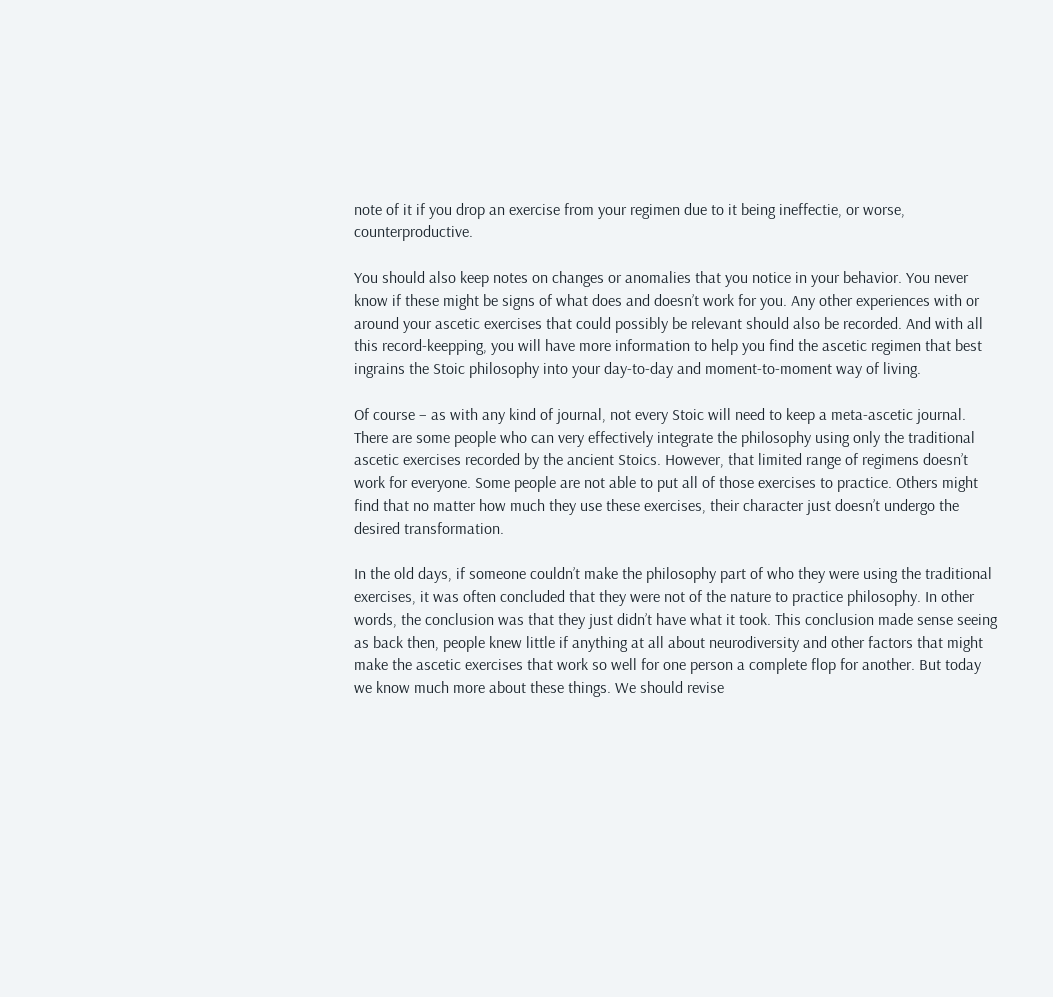note of it if you drop an exercise from your regimen due to it being ineffectie, or worse, counterproductive.

You should also keep notes on changes or anomalies that you notice in your behavior. You never know if these might be signs of what does and doesn’t work for you. Any other experiences with or around your ascetic exercises that could possibly be relevant should also be recorded. And with all this record-keepping, you will have more information to help you find the ascetic regimen that best ingrains the Stoic philosophy into your day-to-day and moment-to-moment way of living.

Of course – as with any kind of journal, not every Stoic will need to keep a meta-ascetic journal. There are some people who can very effectively integrate the philosophy using only the traditional ascetic exercises recorded by the ancient Stoics. However, that limited range of regimens doesn’t work for everyone. Some people are not able to put all of those exercises to practice. Others might find that no matter how much they use these exercises, their character just doesn’t undergo the desired transformation.

In the old days, if someone couldn’t make the philosophy part of who they were using the traditional exercises, it was often concluded that they were not of the nature to practice philosophy. In other words, the conclusion was that they just didn’t have what it took. This conclusion made sense seeing as back then, people knew little if anything at all about neurodiversity and other factors that might make the ascetic exercises that work so well for one person a complete flop for another. But today we know much more about these things. We should revise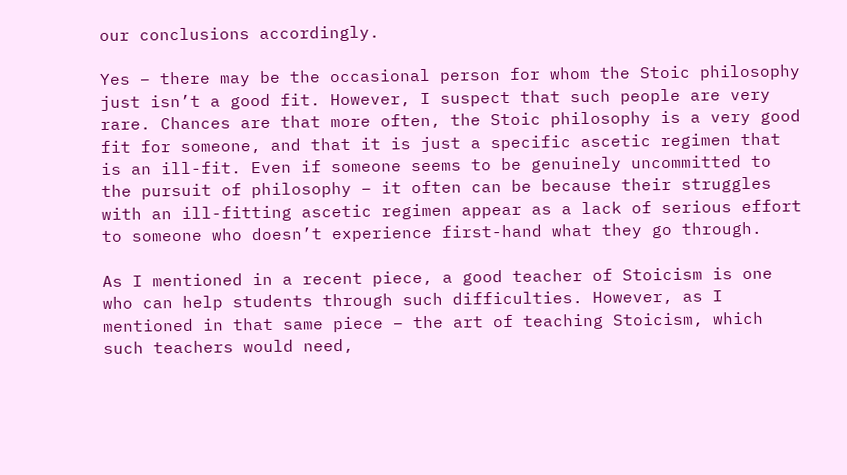our conclusions accordingly.

Yes – there may be the occasional person for whom the Stoic philosophy just isn’t a good fit. However, I suspect that such people are very rare. Chances are that more often, the Stoic philosophy is a very good fit for someone, and that it is just a specific ascetic regimen that is an ill-fit. Even if someone seems to be genuinely uncommitted to the pursuit of philosophy – it often can be because their struggles with an ill-fitting ascetic regimen appear as a lack of serious effort to someone who doesn’t experience first-hand what they go through.

As I mentioned in a recent piece, a good teacher of Stoicism is one who can help students through such difficulties. However, as I mentioned in that same piece – the art of teaching Stoicism, which such teachers would need,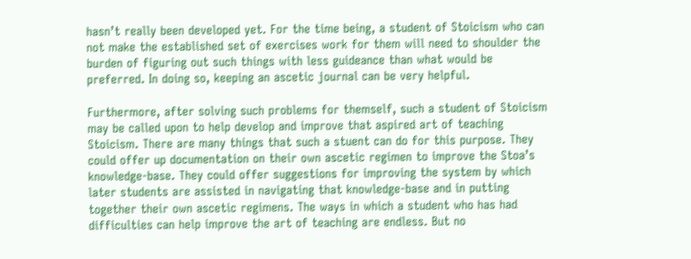hasn’t really been developed yet. For the time being, a student of Stoicism who can not make the established set of exercises work for them will need to shoulder the burden of figuring out such things with less guideance than what would be preferred. In doing so, keeping an ascetic journal can be very helpful.

Furthermore, after solving such problems for themself, such a student of Stoicism may be called upon to help develop and improve that aspired art of teaching Stoicism. There are many things that such a stuent can do for this purpose. They could offer up documentation on their own ascetic regimen to improve the Stoa’s knowledge-base. They could offer suggestions for improving the system by which later students are assisted in navigating that knowledge-base and in putting together their own ascetic regimens. The ways in which a student who has had difficulties can help improve the art of teaching are endless. But no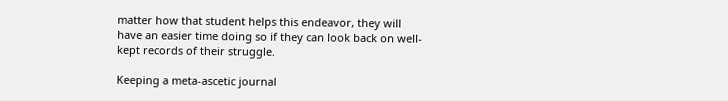matter how that student helps this endeavor, they will have an easier time doing so if they can look back on well-kept records of their struggle.

Keeping a meta-ascetic journal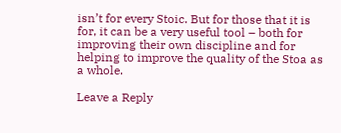isn’t for every Stoic. But for those that it is for, it can be a very useful tool – both for improving their own discipline and for helping to improve the quality of the Stoa as a whole.

Leave a Reply